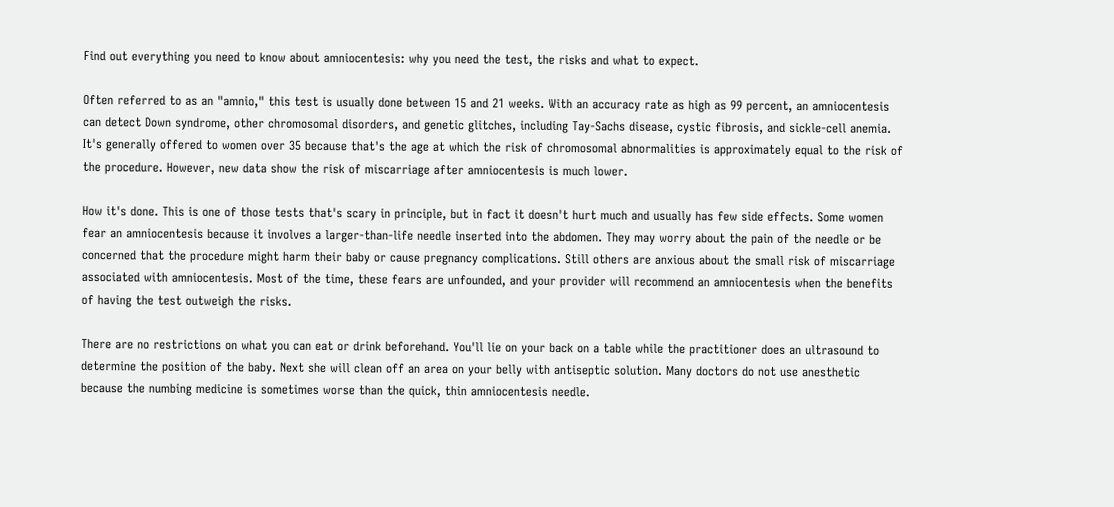Find out everything you need to know about amniocentesis: why you need the test, the risks and what to expect.

Often referred to as an "amnio," this test is usually done between 15 and 21 weeks. With an accuracy rate as high as 99 percent, an amniocentesis can detect Down syndrome, other chromosomal disorders, and genetic glitches, including Tay-Sachs disease, cystic fibrosis, and sickle-cell anemia. It's generally offered to women over 35 because that's the age at which the risk of chromosomal abnormalities is approximately equal to the risk of the procedure. However, new data show the risk of miscarriage after amniocentesis is much lower.

How it's done. This is one of those tests that's scary in principle, but in fact it doesn't hurt much and usually has few side effects. Some women fear an amniocentesis because it involves a larger-than-life needle inserted into the abdomen. They may worry about the pain of the needle or be concerned that the procedure might harm their baby or cause pregnancy complications. Still others are anxious about the small risk of miscarriage associated with amniocentesis. Most of the time, these fears are unfounded, and your provider will recommend an amniocentesis when the benefits of having the test outweigh the risks.

There are no restrictions on what you can eat or drink beforehand. You'll lie on your back on a table while the practitioner does an ultrasound to determine the position of the baby. Next she will clean off an area on your belly with antiseptic solution. Many doctors do not use anesthetic because the numbing medicine is sometimes worse than the quick, thin amniocentesis needle.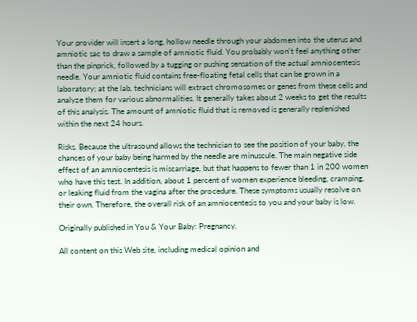Your provider will insert a long, hollow needle through your abdomen into the uterus and amniotic sac to draw a sample of amniotic fluid. You probably won't feel anything other than the pinprick, followed by a tugging or pushing sensation of the actual amniocentesis needle. Your amniotic fluid contains free-floating fetal cells that can be grown in a laboratory; at the lab, technicians will extract chromosomes or genes from these cells and analyze them for various abnormalities. It generally takes about 2 weeks to get the results of this analysis. The amount of amniotic fluid that is removed is generally replenished within the next 24 hours.

Risks. Because the ultrasound allows the technician to see the position of your baby, the chances of your baby being harmed by the needle are minuscule. The main negative side effect of an amniocentesis is miscarriage, but that happens to fewer than 1 in 200 women who have this test. In addition, about 1 percent of women experience bleeding, cramping, or leaking fluid from the vagina after the procedure. These symptoms usually resolve on their own. Therefore, the overall risk of an amniocentesis to you and your baby is low.

Originally published in You & Your Baby: Pregnancy.

All content on this Web site, including medical opinion and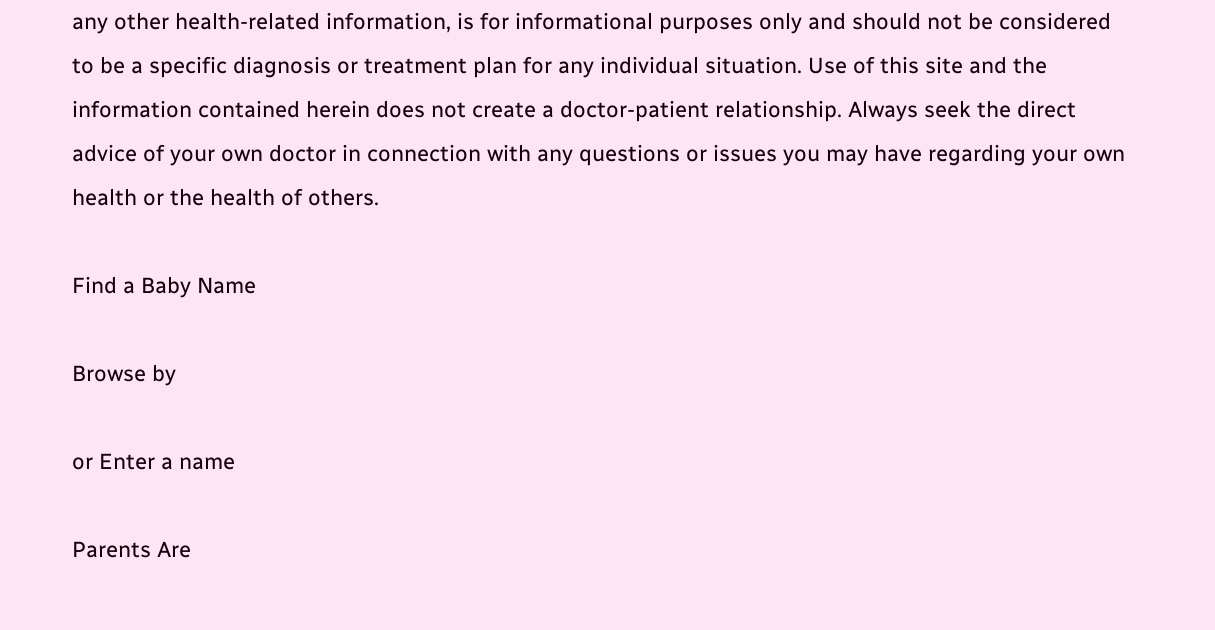any other health-related information, is for informational purposes only and should not be considered to be a specific diagnosis or treatment plan for any individual situation. Use of this site and the information contained herein does not create a doctor-patient relationship. Always seek the direct advice of your own doctor in connection with any questions or issues you may have regarding your own health or the health of others.

Find a Baby Name

Browse by

or Enter a name

Parents Are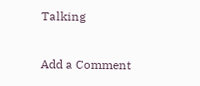Talking

Add a Comment